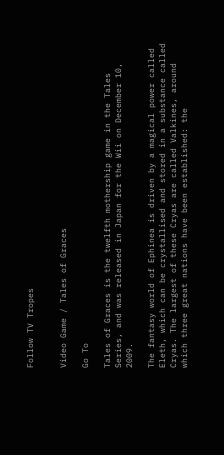Follow TV Tropes


Video Game / Tales of Graces

Go To

Tales of Graces is the twelfth mothership game in the Tales Series, and was released in Japan for the Wii on December 10, 2009.

The fantasy world of Ephinea is driven by a magical power called Eleth, which can be crystallised and stored in a substance called Cryas. The largest of these Cryas are called Valkines, around which three great nations have been established: the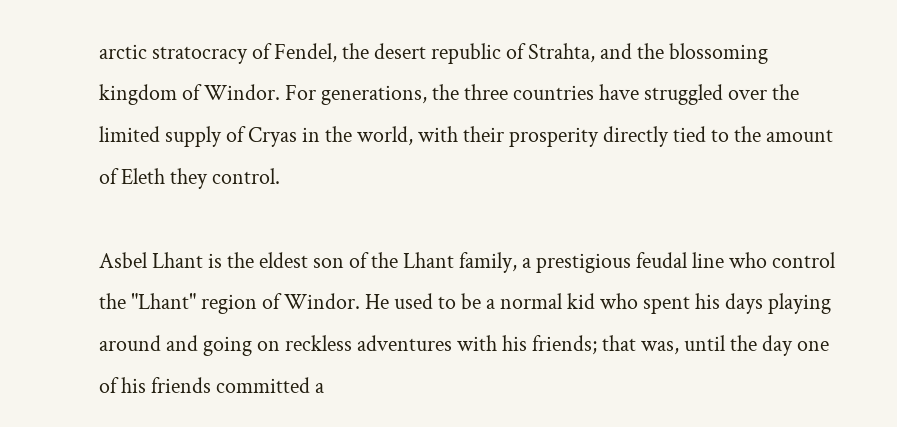arctic stratocracy of Fendel, the desert republic of Strahta, and the blossoming kingdom of Windor. For generations, the three countries have struggled over the limited supply of Cryas in the world, with their prosperity directly tied to the amount of Eleth they control.

Asbel Lhant is the eldest son of the Lhant family, a prestigious feudal line who control the "Lhant" region of Windor. He used to be a normal kid who spent his days playing around and going on reckless adventures with his friends; that was, until the day one of his friends committed a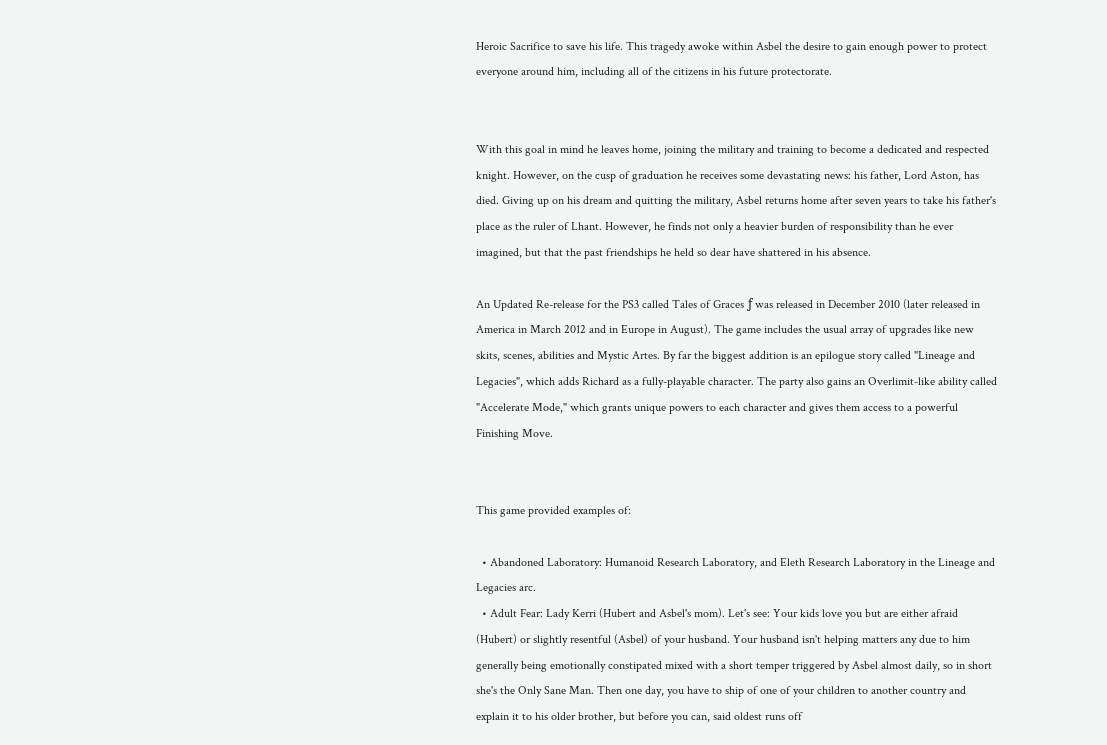Heroic Sacrifice to save his life. This tragedy awoke within Asbel the desire to gain enough power to protect everyone around him, including all of the citizens in his future protectorate.


With this goal in mind he leaves home, joining the military and training to become a dedicated and respected knight. However, on the cusp of graduation he receives some devastating news: his father, Lord Aston, has died. Giving up on his dream and quitting the military, Asbel returns home after seven years to take his father's place as the ruler of Lhant. However, he finds not only a heavier burden of responsibility than he ever imagined, but that the past friendships he held so dear have shattered in his absence.

An Updated Re-release for the PS3 called Tales of Graces ƒ was released in December 2010 (later released in America in March 2012 and in Europe in August). The game includes the usual array of upgrades like new skits, scenes, abilities and Mystic Artes. By far the biggest addition is an epilogue story called "Lineage and Legacies", which adds Richard as a fully-playable character. The party also gains an Overlimit-like ability called "Accelerate Mode," which grants unique powers to each character and gives them access to a powerful Finishing Move.


This game provided examples of:

  • Abandoned Laboratory: Humanoid Research Laboratory, and Eleth Research Laboratory in the Lineage and Legacies arc.
  • Adult Fear: Lady Kerri (Hubert and Asbel's mom). Let's see: Your kids love you but are either afraid (Hubert) or slightly resentful (Asbel) of your husband. Your husband isn't helping matters any due to him generally being emotionally constipated mixed with a short temper triggered by Asbel almost daily, so in short she's the Only Sane Man. Then one day, you have to ship of one of your children to another country and explain it to his older brother, but before you can, said oldest runs off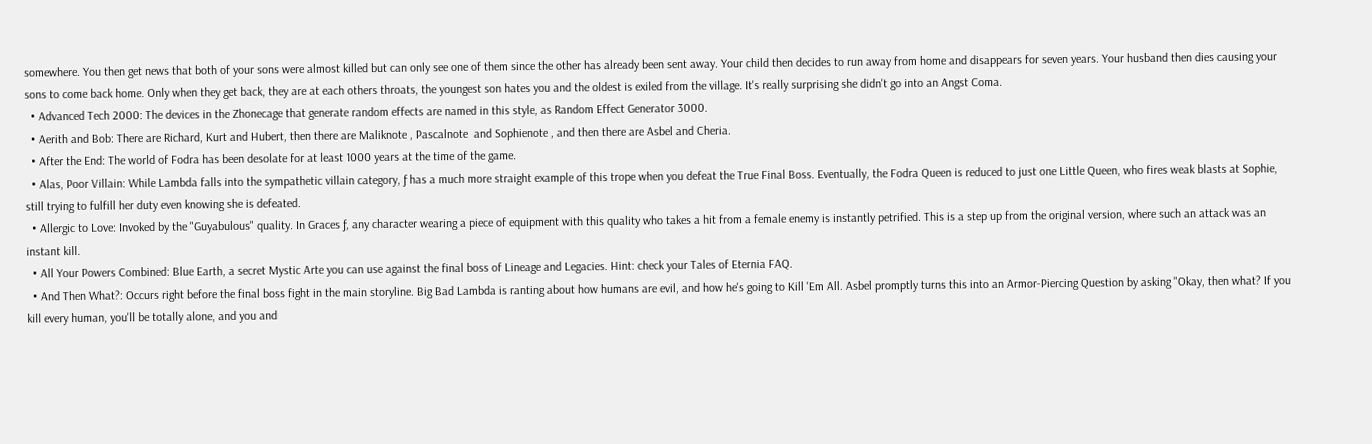somewhere. You then get news that both of your sons were almost killed but can only see one of them since the other has already been sent away. Your child then decides to run away from home and disappears for seven years. Your husband then dies causing your sons to come back home. Only when they get back, they are at each others throats, the youngest son hates you and the oldest is exiled from the village. It's really surprising she didn't go into an Angst Coma.
  • Advanced Tech 2000: The devices in the Zhonecage that generate random effects are named in this style, as Random Effect Generator 3000.
  • Aerith and Bob: There are Richard, Kurt and Hubert, then there are Maliknote , Pascalnote  and Sophienote , and then there are Asbel and Cheria.
  • After the End: The world of Fodra has been desolate for at least 1000 years at the time of the game.
  • Alas, Poor Villain: While Lambda falls into the sympathetic villain category, ƒ has a much more straight example of this trope when you defeat the True Final Boss. Eventually, the Fodra Queen is reduced to just one Little Queen, who fires weak blasts at Sophie, still trying to fulfill her duty even knowing she is defeated.
  • Allergic to Love: Invoked by the "Guyabulous" quality. In Graces ƒ, any character wearing a piece of equipment with this quality who takes a hit from a female enemy is instantly petrified. This is a step up from the original version, where such an attack was an instant kill.
  • All Your Powers Combined: Blue Earth, a secret Mystic Arte you can use against the final boss of Lineage and Legacies. Hint: check your Tales of Eternia FAQ.
  • And Then What?: Occurs right before the final boss fight in the main storyline. Big Bad Lambda is ranting about how humans are evil, and how he's going to Kill 'Em All. Asbel promptly turns this into an Armor-Piercing Question by asking "Okay, then what? If you kill every human, you'll be totally alone, and you and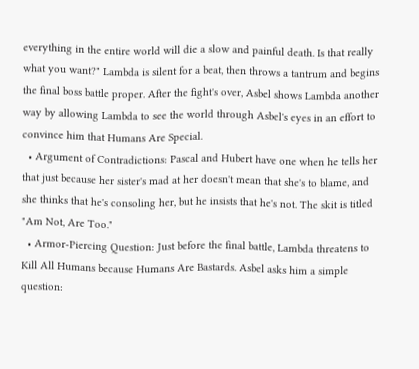everything in the entire world will die a slow and painful death. Is that really what you want?" Lambda is silent for a beat, then throws a tantrum and begins the final boss battle proper. After the fight's over, Asbel shows Lambda another way by allowing Lambda to see the world through Asbel's eyes in an effort to convince him that Humans Are Special.
  • Argument of Contradictions: Pascal and Hubert have one when he tells her that just because her sister's mad at her doesn't mean that she's to blame, and she thinks that he's consoling her, but he insists that he's not. The skit is titled "Am Not, Are Too."
  • Armor-Piercing Question: Just before the final battle, Lambda threatens to Kill All Humans because Humans Are Bastards. Asbel asks him a simple question: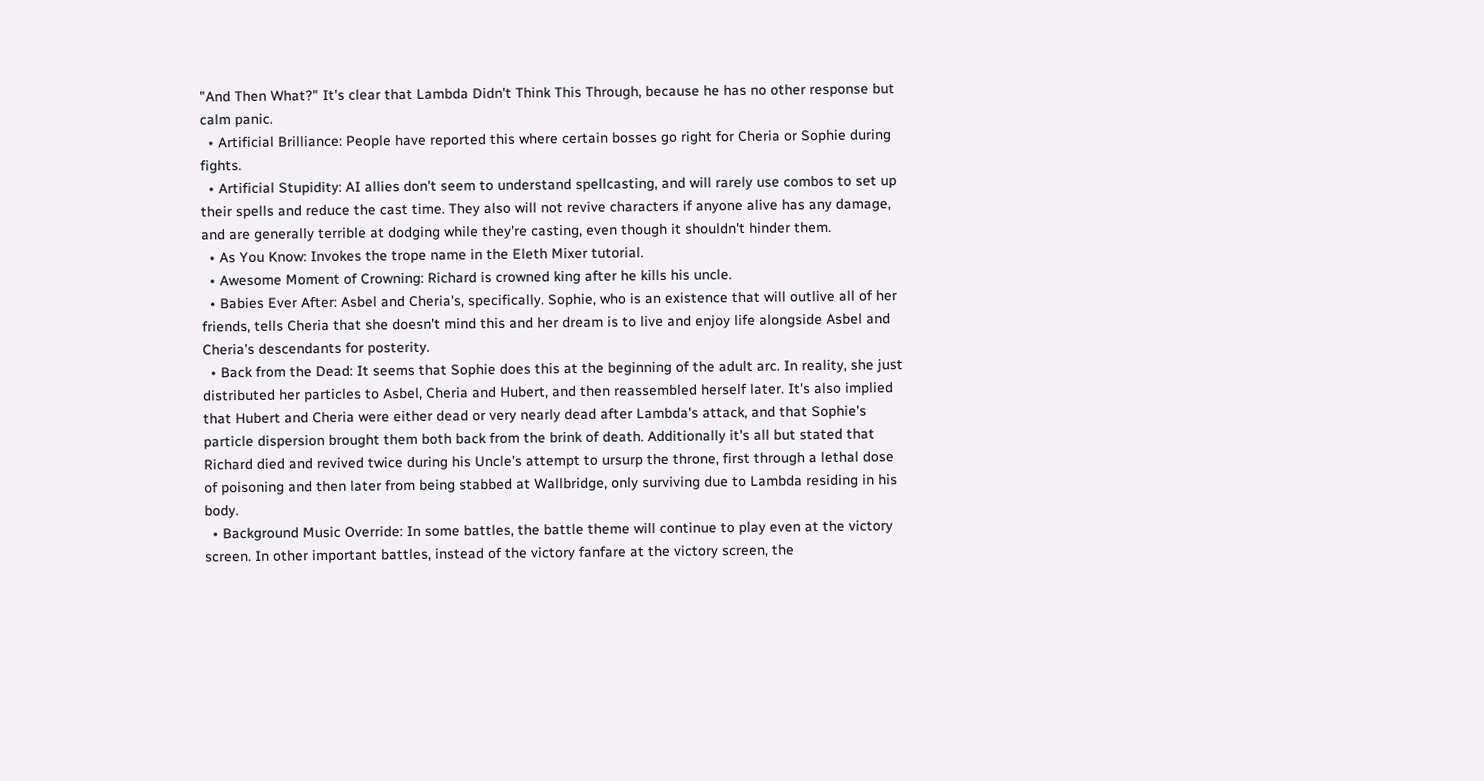"And Then What?" It's clear that Lambda Didn't Think This Through, because he has no other response but calm panic.
  • Artificial Brilliance: People have reported this where certain bosses go right for Cheria or Sophie during fights.
  • Artificial Stupidity: AI allies don't seem to understand spellcasting, and will rarely use combos to set up their spells and reduce the cast time. They also will not revive characters if anyone alive has any damage, and are generally terrible at dodging while they're casting, even though it shouldn't hinder them.
  • As You Know: Invokes the trope name in the Eleth Mixer tutorial.
  • Awesome Moment of Crowning: Richard is crowned king after he kills his uncle.
  • Babies Ever After: Asbel and Cheria's, specifically. Sophie, who is an existence that will outlive all of her friends, tells Cheria that she doesn't mind this and her dream is to live and enjoy life alongside Asbel and Cheria's descendants for posterity.
  • Back from the Dead: It seems that Sophie does this at the beginning of the adult arc. In reality, she just distributed her particles to Asbel, Cheria and Hubert, and then reassembled herself later. It's also implied that Hubert and Cheria were either dead or very nearly dead after Lambda's attack, and that Sophie's particle dispersion brought them both back from the brink of death. Additionally it's all but stated that Richard died and revived twice during his Uncle's attempt to ursurp the throne, first through a lethal dose of poisoning and then later from being stabbed at Wallbridge, only surviving due to Lambda residing in his body.
  • Background Music Override: In some battles, the battle theme will continue to play even at the victory screen. In other important battles, instead of the victory fanfare at the victory screen, the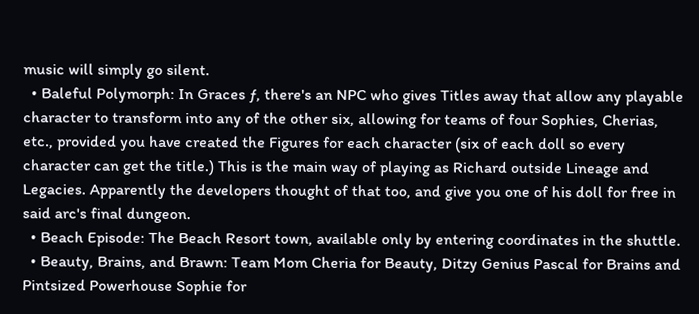music will simply go silent.
  • Baleful Polymorph: In Graces ƒ, there's an NPC who gives Titles away that allow any playable character to transform into any of the other six, allowing for teams of four Sophies, Cherias, etc., provided you have created the Figures for each character (six of each doll so every character can get the title.) This is the main way of playing as Richard outside Lineage and Legacies. Apparently the developers thought of that too, and give you one of his doll for free in said arc's final dungeon.
  • Beach Episode: The Beach Resort town, available only by entering coordinates in the shuttle.
  • Beauty, Brains, and Brawn: Team Mom Cheria for Beauty, Ditzy Genius Pascal for Brains and Pintsized Powerhouse Sophie for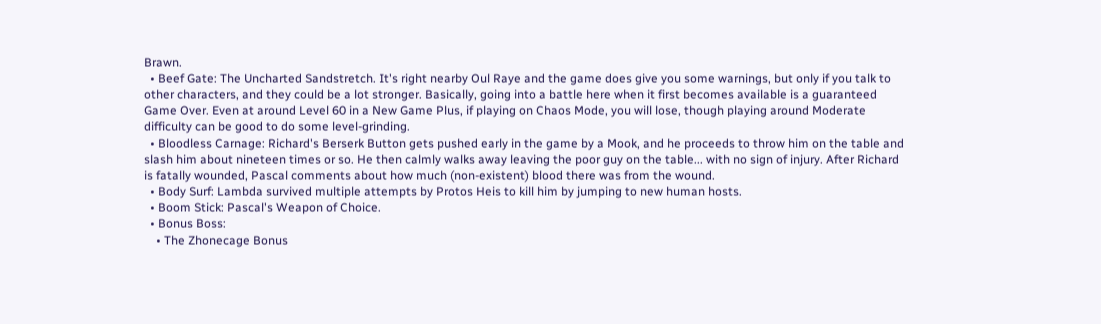Brawn.
  • Beef Gate: The Uncharted Sandstretch. It's right nearby Oul Raye and the game does give you some warnings, but only if you talk to other characters, and they could be a lot stronger. Basically, going into a battle here when it first becomes available is a guaranteed Game Over. Even at around Level 60 in a New Game Plus, if playing on Chaos Mode, you will lose, though playing around Moderate difficulty can be good to do some level-grinding.
  • Bloodless Carnage: Richard's Berserk Button gets pushed early in the game by a Mook, and he proceeds to throw him on the table and slash him about nineteen times or so. He then calmly walks away leaving the poor guy on the table... with no sign of injury. After Richard is fatally wounded, Pascal comments about how much (non-existent) blood there was from the wound.
  • Body Surf: Lambda survived multiple attempts by Protos Heis to kill him by jumping to new human hosts.
  • Boom Stick: Pascal's Weapon of Choice.
  • Bonus Boss:
    • The Zhonecage Bonus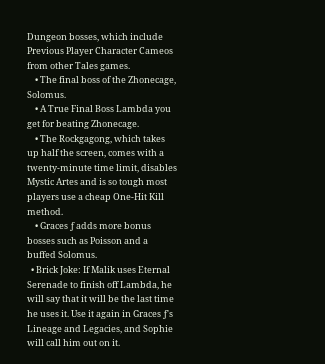Dungeon bosses, which include Previous Player Character Cameos from other Tales games.
    • The final boss of the Zhonecage, Solomus.
    • A True Final Boss Lambda you get for beating Zhonecage.
    • The Rockgagong, which takes up half the screen, comes with a twenty-minute time limit, disables Mystic Artes and is so tough most players use a cheap One-Hit Kill method.
    • Graces ƒ adds more bonus bosses such as Poisson and a buffed Solomus.
  • Brick Joke: If Malik uses Eternal Serenade to finish off Lambda, he will say that it will be the last time he uses it. Use it again in Graces ƒ's Lineage and Legacies, and Sophie will call him out on it.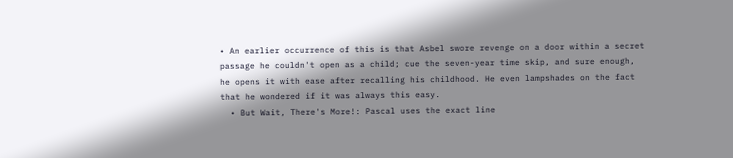• An earlier occurrence of this is that Asbel swore revenge on a door within a secret passage he couldn't open as a child; cue the seven-year time skip, and sure enough, he opens it with ease after recalling his childhood. He even lampshades on the fact that he wondered if it was always this easy.
  • But Wait, There's More!: Pascal uses the exact line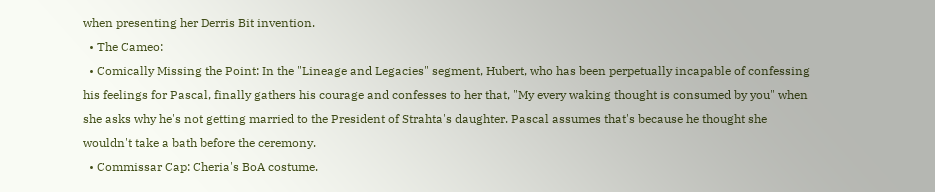when presenting her Derris Bit invention.
  • The Cameo:
  • Comically Missing the Point: In the "Lineage and Legacies" segment, Hubert, who has been perpetually incapable of confessing his feelings for Pascal, finally gathers his courage and confesses to her that, "My every waking thought is consumed by you" when she asks why he's not getting married to the President of Strahta's daughter. Pascal assumes that's because he thought she wouldn't take a bath before the ceremony.
  • Commissar Cap: Cheria's BoA costume.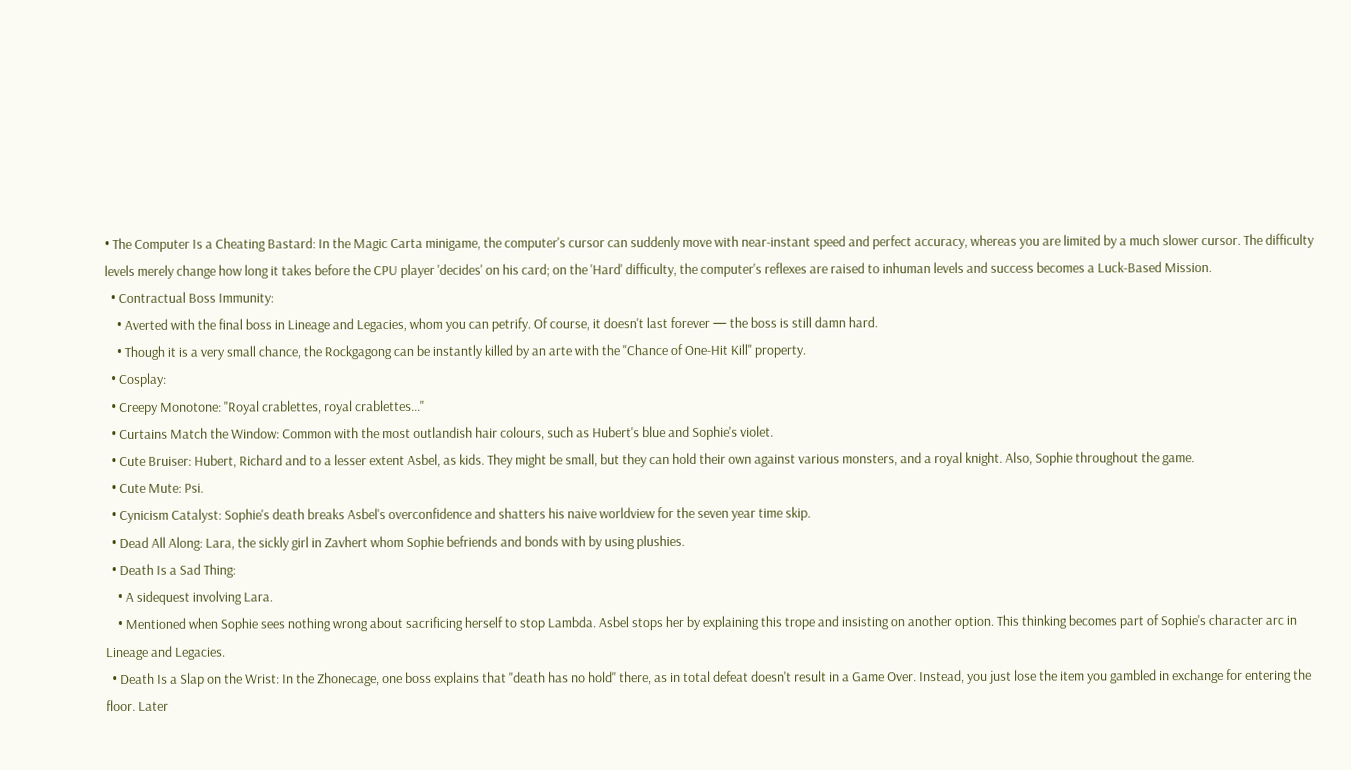• The Computer Is a Cheating Bastard: In the Magic Carta minigame, the computer's cursor can suddenly move with near-instant speed and perfect accuracy, whereas you are limited by a much slower cursor. The difficulty levels merely change how long it takes before the CPU player 'decides' on his card; on the 'Hard' difficulty, the computer's reflexes are raised to inhuman levels and success becomes a Luck-Based Mission.
  • Contractual Boss Immunity:
    • Averted with the final boss in Lineage and Legacies, whom you can petrify. Of course, it doesn't last forever — the boss is still damn hard.
    • Though it is a very small chance, the Rockgagong can be instantly killed by an arte with the "Chance of One-Hit Kill" property.
  • Cosplay:
  • Creepy Monotone: "Royal crablettes, royal crablettes..."
  • Curtains Match the Window: Common with the most outlandish hair colours, such as Hubert's blue and Sophie's violet.
  • Cute Bruiser: Hubert, Richard and to a lesser extent Asbel, as kids. They might be small, but they can hold their own against various monsters, and a royal knight. Also, Sophie throughout the game.
  • Cute Mute: Psi.
  • Cynicism Catalyst: Sophie's death breaks Asbel's overconfidence and shatters his naive worldview for the seven year time skip.
  • Dead All Along: Lara, the sickly girl in Zavhert whom Sophie befriends and bonds with by using plushies.
  • Death Is a Sad Thing:
    • A sidequest involving Lara.
    • Mentioned when Sophie sees nothing wrong about sacrificing herself to stop Lambda. Asbel stops her by explaining this trope and insisting on another option. This thinking becomes part of Sophie's character arc in Lineage and Legacies.
  • Death Is a Slap on the Wrist: In the Zhonecage, one boss explains that "death has no hold" there, as in total defeat doesn't result in a Game Over. Instead, you just lose the item you gambled in exchange for entering the floor. Later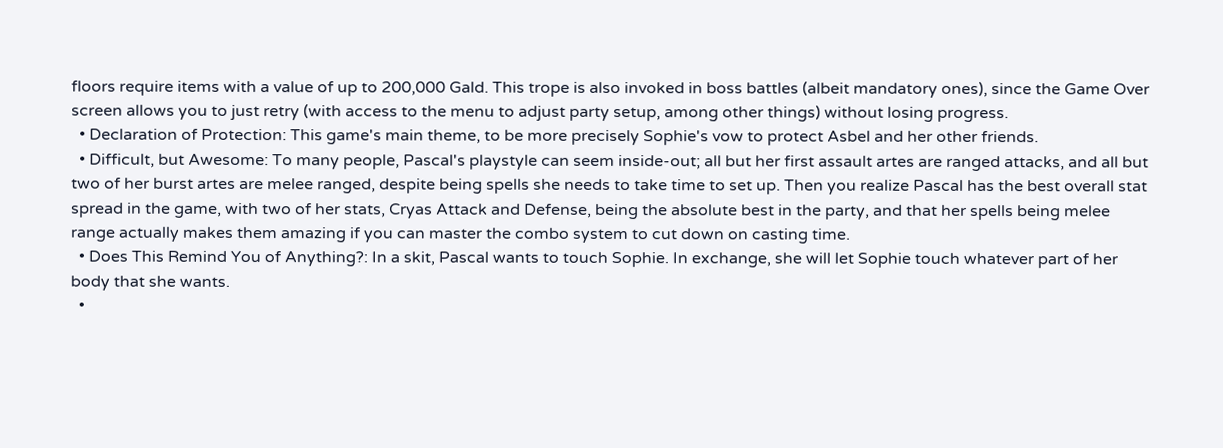floors require items with a value of up to 200,000 Gald. This trope is also invoked in boss battles (albeit mandatory ones), since the Game Over screen allows you to just retry (with access to the menu to adjust party setup, among other things) without losing progress.
  • Declaration of Protection: This game's main theme, to be more precisely Sophie's vow to protect Asbel and her other friends.
  • Difficult, but Awesome: To many people, Pascal's playstyle can seem inside-out; all but her first assault artes are ranged attacks, and all but two of her burst artes are melee ranged, despite being spells she needs to take time to set up. Then you realize Pascal has the best overall stat spread in the game, with two of her stats, Cryas Attack and Defense, being the absolute best in the party, and that her spells being melee range actually makes them amazing if you can master the combo system to cut down on casting time.
  • Does This Remind You of Anything?: In a skit, Pascal wants to touch Sophie. In exchange, she will let Sophie touch whatever part of her body that she wants.
  •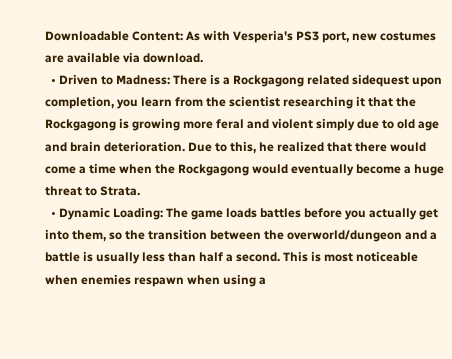Downloadable Content: As with Vesperia's PS3 port, new costumes are available via download.
  • Driven to Madness: There is a Rockgagong related sidequest upon completion, you learn from the scientist researching it that the Rockgagong is growing more feral and violent simply due to old age and brain deterioration. Due to this, he realized that there would come a time when the Rockgagong would eventually become a huge threat to Strata.
  • Dynamic Loading: The game loads battles before you actually get into them, so the transition between the overworld/dungeon and a battle is usually less than half a second. This is most noticeable when enemies respawn when using a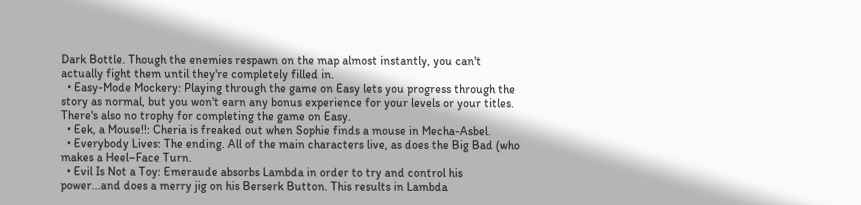Dark Bottle. Though the enemies respawn on the map almost instantly, you can't actually fight them until they're completely filled in.
  • Easy-Mode Mockery: Playing through the game on Easy lets you progress through the story as normal, but you won't earn any bonus experience for your levels or your titles. There's also no trophy for completing the game on Easy.
  • Eek, a Mouse!!: Cheria is freaked out when Sophie finds a mouse in Mecha-Asbel.
  • Everybody Lives: The ending. All of the main characters live, as does the Big Bad (who makes a Heel–Face Turn.
  • Evil Is Not a Toy: Emeraude absorbs Lambda in order to try and control his power...and does a merry jig on his Berserk Button. This results in Lambda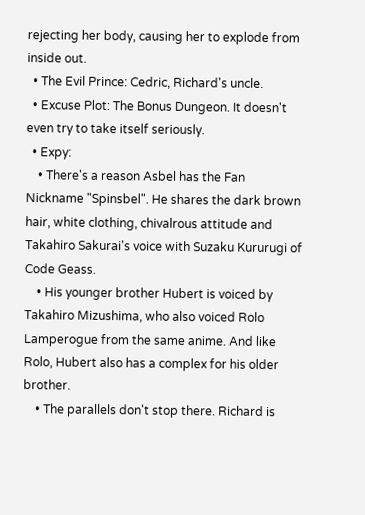rejecting her body, causing her to explode from inside out.
  • The Evil Prince: Cedric, Richard's uncle.
  • Excuse Plot: The Bonus Dungeon. It doesn't even try to take itself seriously.
  • Expy:
    • There's a reason Asbel has the Fan Nickname "Spinsbel". He shares the dark brown hair, white clothing, chivalrous attitude and Takahiro Sakurai's voice with Suzaku Kururugi of Code Geass.
    • His younger brother Hubert is voiced by Takahiro Mizushima, who also voiced Rolo Lamperogue from the same anime. And like Rolo, Hubert also has a complex for his older brother.
    • The parallels don't stop there. Richard is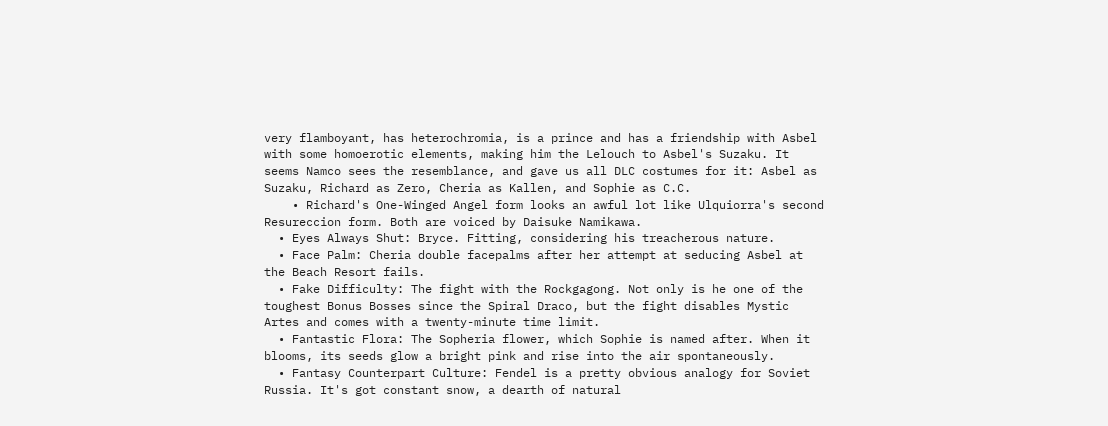very flamboyant, has heterochromia, is a prince and has a friendship with Asbel with some homoerotic elements, making him the Lelouch to Asbel's Suzaku. It seems Namco sees the resemblance, and gave us all DLC costumes for it: Asbel as Suzaku, Richard as Zero, Cheria as Kallen, and Sophie as C.C.
    • Richard's One-Winged Angel form looks an awful lot like Ulquiorra's second Resureccion form. Both are voiced by Daisuke Namikawa.
  • Eyes Always Shut: Bryce. Fitting, considering his treacherous nature.
  • Face Palm: Cheria double facepalms after her attempt at seducing Asbel at the Beach Resort fails.
  • Fake Difficulty: The fight with the Rockgagong. Not only is he one of the toughest Bonus Bosses since the Spiral Draco, but the fight disables Mystic Artes and comes with a twenty-minute time limit.
  • Fantastic Flora: The Sopheria flower, which Sophie is named after. When it blooms, its seeds glow a bright pink and rise into the air spontaneously.
  • Fantasy Counterpart Culture: Fendel is a pretty obvious analogy for Soviet Russia. It's got constant snow, a dearth of natural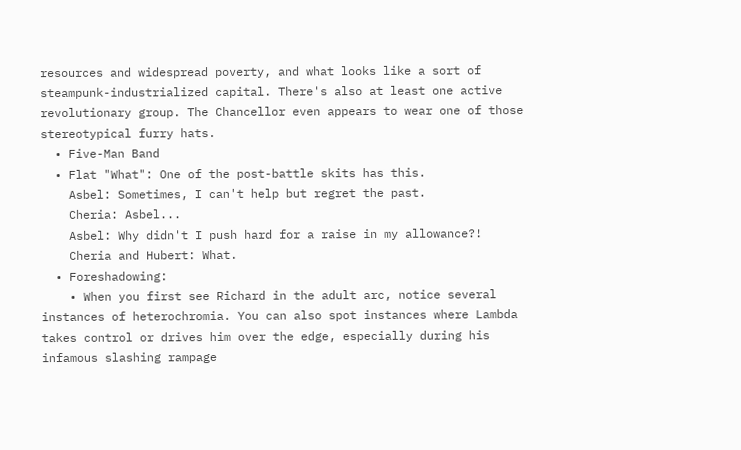resources and widespread poverty, and what looks like a sort of steampunk-industrialized capital. There's also at least one active revolutionary group. The Chancellor even appears to wear one of those stereotypical furry hats.
  • Five-Man Band
  • Flat "What": One of the post-battle skits has this.
    Asbel: Sometimes, I can't help but regret the past.
    Cheria: Asbel...
    Asbel: Why didn't I push hard for a raise in my allowance?!
    Cheria and Hubert: What.
  • Foreshadowing:
    • When you first see Richard in the adult arc, notice several instances of heterochromia. You can also spot instances where Lambda takes control or drives him over the edge, especially during his infamous slashing rampage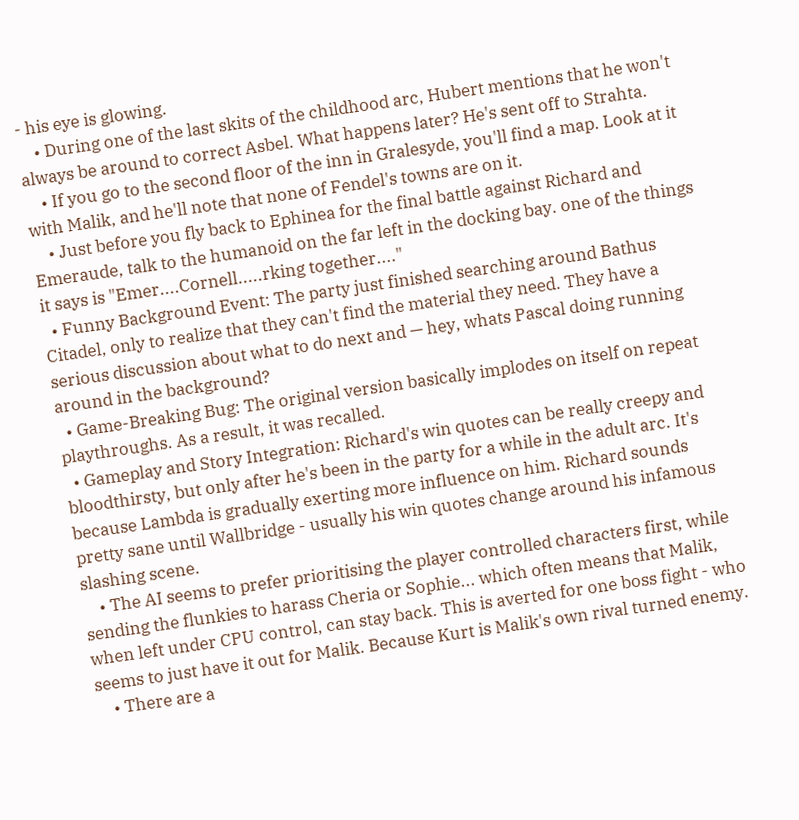- his eye is glowing.
    • During one of the last skits of the childhood arc, Hubert mentions that he won't always be around to correct Asbel. What happens later? He's sent off to Strahta.
    • If you go to the second floor of the inn in Gralesyde, you'll find a map. Look at it with Malik, and he'll note that none of Fendel's towns are on it.
    • Just before you fly back to Ephinea for the final battle against Richard and Emeraude, talk to the humanoid on the far left in the docking bay. one of the things it says is "Emer....Cornell.....rking together...."
  • Funny Background Event: The party just finished searching around Bathus Citadel, only to realize that they can't find the material they need. They have a serious discussion about what to do next and — hey, whats Pascal doing running around in the background?
  • Game-Breaking Bug: The original version basically implodes on itself on repeat playthroughs. As a result, it was recalled.
  • Gameplay and Story Integration: Richard's win quotes can be really creepy and bloodthirsty, but only after he's been in the party for a while in the adult arc. It's because Lambda is gradually exerting more influence on him. Richard sounds pretty sane until Wallbridge - usually his win quotes change around his infamous slashing scene.
    • The AI seems to prefer prioritising the player controlled characters first, while sending the flunkies to harass Cheria or Sophie... which often means that Malik, when left under CPU control, can stay back. This is averted for one boss fight - who seems to just have it out for Malik. Because Kurt is Malik's own rival turned enemy.
    • There are a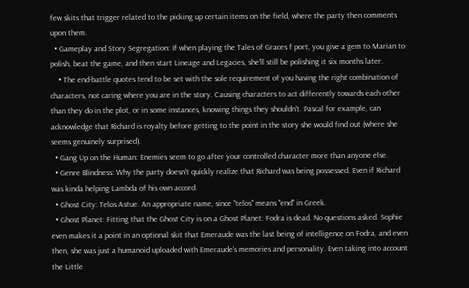few skits that trigger related to the picking up certain items on the field, where the party then comments upon them.
  • Gameplay and Story Segregation: If when playing the Tales of Graces f port, you give a gem to Marian to polish, beat the game, and then start Lineage and Legacies, she'll still be polishing it six months later.
    • The end-battle quotes tend to be set with the sole requirement of you having the right combination of characters, not caring where you are in the story. Causing characters to act differently towards each other than they do in the plot, or in some instances, knowing things they shouldn't. Pascal for example, can acknowledge that Richard is royalty before getting to the point in the story she would find out (where she seems genuinely surprised).
  • Gang Up on the Human: Enemies seem to go after your controlled character more than anyone else.
  • Genre Blindness: Why the party doesn't quickly realize that Richard was being possessed. Even if Richard was kinda helping Lambda of his own accord.
  • Ghost City: Telos Astue. An appropriate name, since "telos" means "end" in Greek.
  • Ghost Planet: Fitting that the Ghost City is on a Ghost Planet: Fodra is dead. No questions asked. Sophie even makes it a point in an optional skit that Emeraude was the last being of intelligence on Fodra, and even then, she was just a humanoid uploaded with Emeraude's memories and personality. Even taking into account the Little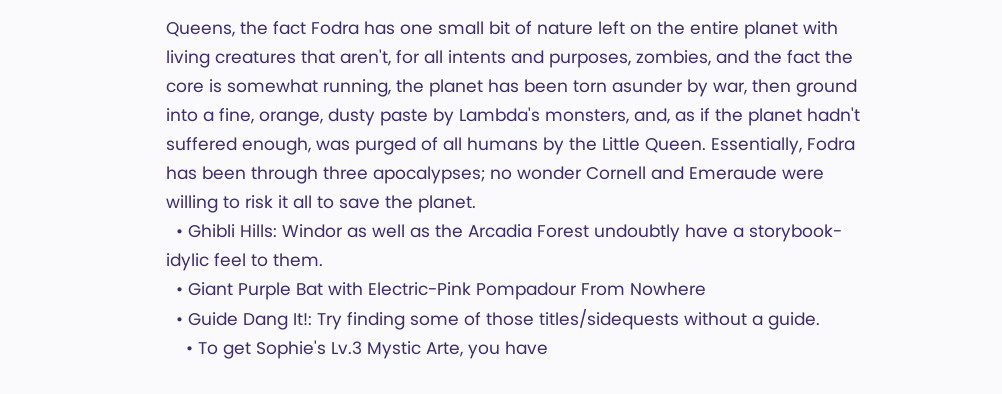Queens, the fact Fodra has one small bit of nature left on the entire planet with living creatures that aren't, for all intents and purposes, zombies, and the fact the core is somewhat running, the planet has been torn asunder by war, then ground into a fine, orange, dusty paste by Lambda's monsters, and, as if the planet hadn't suffered enough, was purged of all humans by the Little Queen. Essentially, Fodra has been through three apocalypses; no wonder Cornell and Emeraude were willing to risk it all to save the planet.
  • Ghibli Hills: Windor as well as the Arcadia Forest undoubtly have a storybook-idylic feel to them.
  • Giant Purple Bat with Electric-Pink Pompadour From Nowhere
  • Guide Dang It!: Try finding some of those titles/sidequests without a guide.
    • To get Sophie's Lv.3 Mystic Arte, you have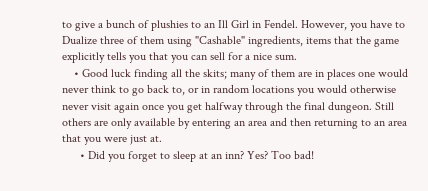to give a bunch of plushies to an Ill Girl in Fendel. However, you have to Dualize three of them using "Cashable" ingredients, items that the game explicitly tells you that you can sell for a nice sum.
    • Good luck finding all the skits; many of them are in places one would never think to go back to, or in random locations you would otherwise never visit again once you get halfway through the final dungeon. Still others are only available by entering an area and then returning to an area that you were just at.
      • Did you forget to sleep at an inn? Yes? Too bad!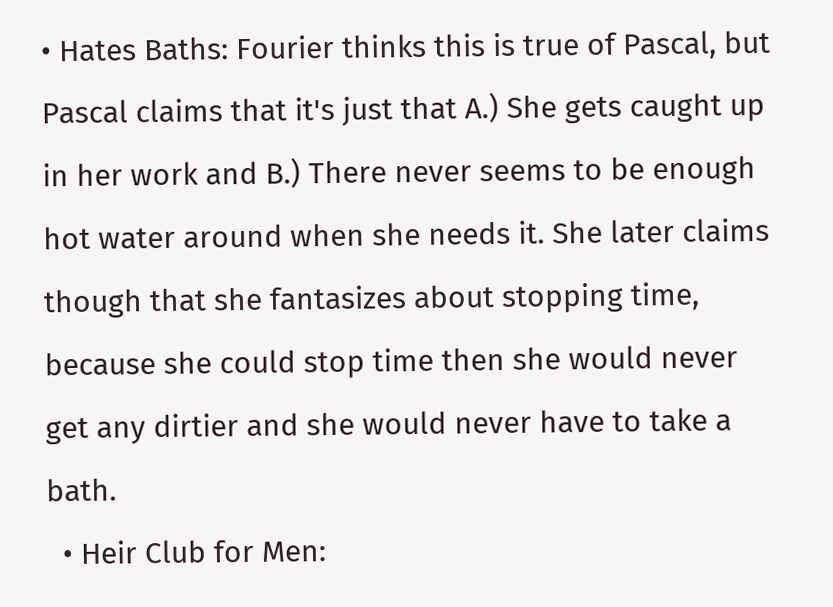• Hates Baths: Fourier thinks this is true of Pascal, but Pascal claims that it's just that A.) She gets caught up in her work and B.) There never seems to be enough hot water around when she needs it. She later claims though that she fantasizes about stopping time, because she could stop time then she would never get any dirtier and she would never have to take a bath.
  • Heir Club for Men: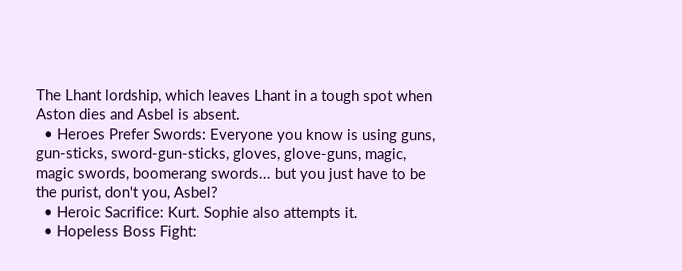The Lhant lordship, which leaves Lhant in a tough spot when Aston dies and Asbel is absent.
  • Heroes Prefer Swords: Everyone you know is using guns, gun-sticks, sword-gun-sticks, gloves, glove-guns, magic, magic swords, boomerang swords... but you just have to be the purist, don't you, Asbel?
  • Heroic Sacrifice: Kurt. Sophie also attempts it.
  • Hopeless Boss Fight: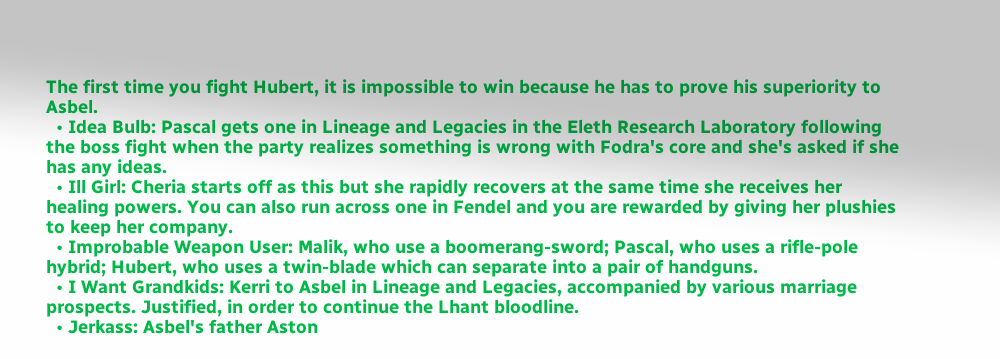The first time you fight Hubert, it is impossible to win because he has to prove his superiority to Asbel.
  • Idea Bulb: Pascal gets one in Lineage and Legacies in the Eleth Research Laboratory following the boss fight when the party realizes something is wrong with Fodra's core and she's asked if she has any ideas.
  • Ill Girl: Cheria starts off as this but she rapidly recovers at the same time she receives her healing powers. You can also run across one in Fendel and you are rewarded by giving her plushies to keep her company.
  • Improbable Weapon User: Malik, who use a boomerang-sword; Pascal, who uses a rifle-pole hybrid; Hubert, who uses a twin-blade which can separate into a pair of handguns.
  • I Want Grandkids: Kerri to Asbel in Lineage and Legacies, accompanied by various marriage prospects. Justified, in order to continue the Lhant bloodline.
  • Jerkass: Asbel's father Aston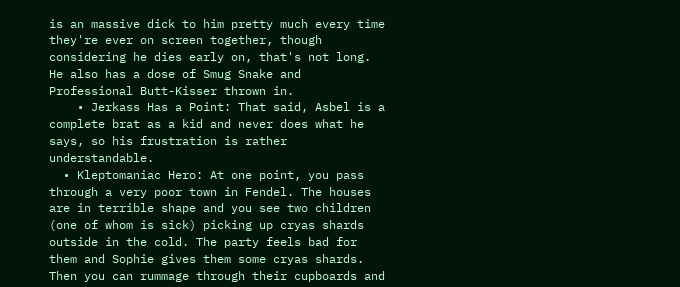is an massive dick to him pretty much every time they're ever on screen together, though considering he dies early on, that's not long. He also has a dose of Smug Snake and Professional Butt-Kisser thrown in.
    • Jerkass Has a Point: That said, Asbel is a complete brat as a kid and never does what he says, so his frustration is rather understandable.
  • Kleptomaniac Hero: At one point, you pass through a very poor town in Fendel. The houses are in terrible shape and you see two children (one of whom is sick) picking up cryas shards outside in the cold. The party feels bad for them and Sophie gives them some cryas shards. Then you can rummage through their cupboards and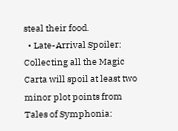steal their food.
  • Late-Arrival Spoiler: Collecting all the Magic Carta will spoil at least two minor plot points from Tales of Symphonia: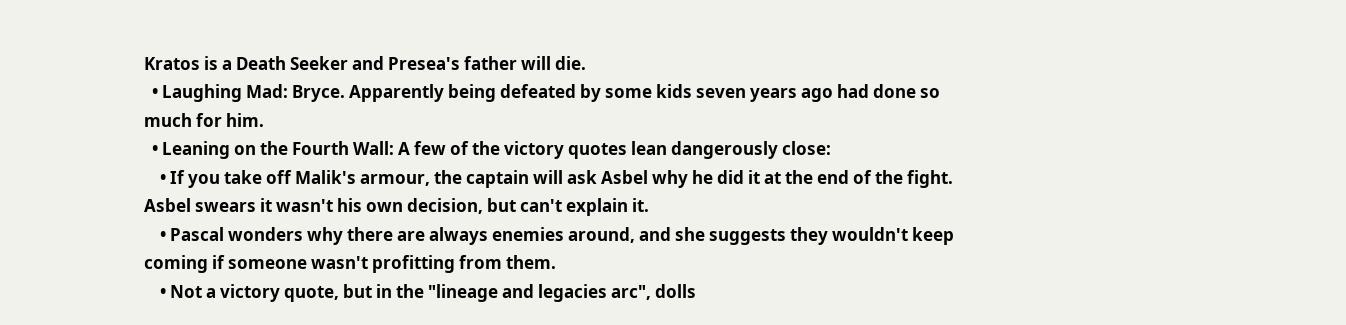Kratos is a Death Seeker and Presea's father will die.
  • Laughing Mad: Bryce. Apparently being defeated by some kids seven years ago had done so much for him.
  • Leaning on the Fourth Wall: A few of the victory quotes lean dangerously close:
    • If you take off Malik's armour, the captain will ask Asbel why he did it at the end of the fight. Asbel swears it wasn't his own decision, but can't explain it.
    • Pascal wonders why there are always enemies around, and she suggests they wouldn't keep coming if someone wasn't profitting from them.
    • Not a victory quote, but in the "lineage and legacies arc", dolls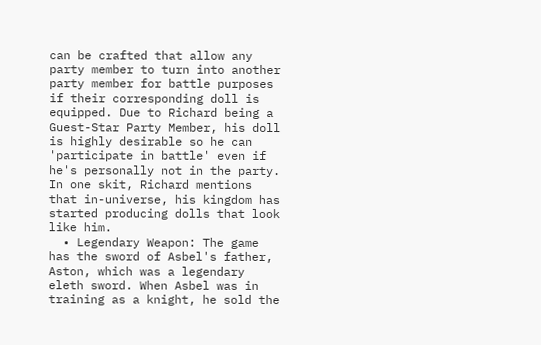can be crafted that allow any party member to turn into another party member for battle purposes if their corresponding doll is equipped. Due to Richard being a Guest-Star Party Member, his doll is highly desirable so he can 'participate in battle' even if he's personally not in the party. In one skit, Richard mentions that in-universe, his kingdom has started producing dolls that look like him.
  • Legendary Weapon: The game has the sword of Asbel's father, Aston, which was a legendary eleth sword. When Asbel was in training as a knight, he sold the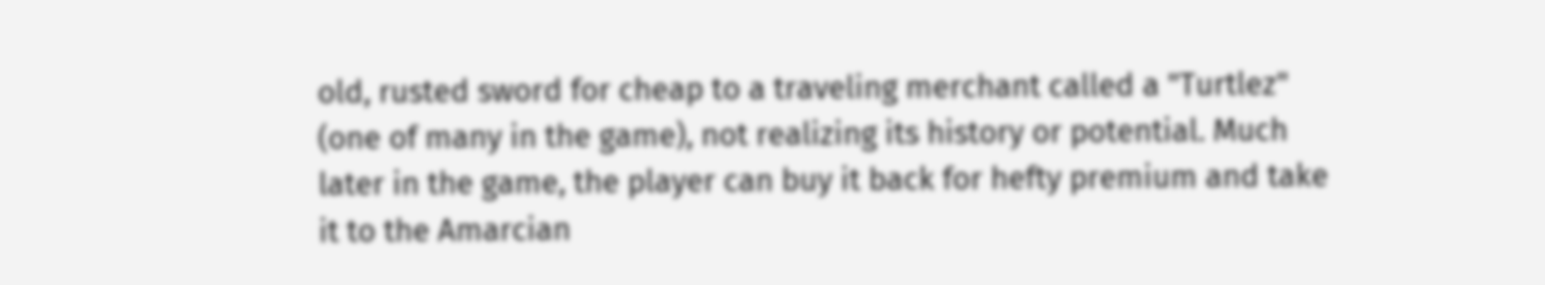old, rusted sword for cheap to a traveling merchant called a "Turtlez" (one of many in the game), not realizing its history or potential. Much later in the game, the player can buy it back for hefty premium and take it to the Amarcian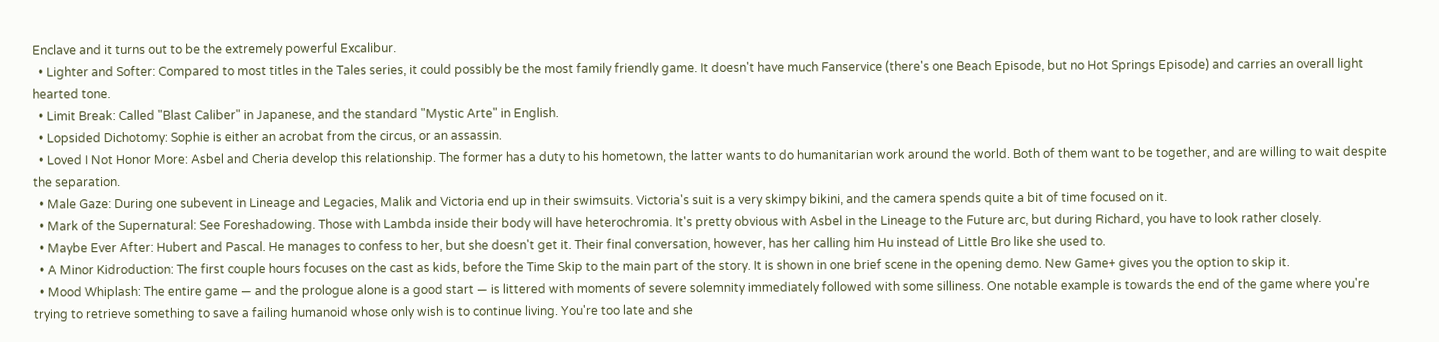Enclave and it turns out to be the extremely powerful Excalibur.
  • Lighter and Softer: Compared to most titles in the Tales series, it could possibly be the most family friendly game. It doesn't have much Fanservice (there's one Beach Episode, but no Hot Springs Episode) and carries an overall light hearted tone.
  • Limit Break: Called "Blast Caliber" in Japanese, and the standard "Mystic Arte" in English.
  • Lopsided Dichotomy: Sophie is either an acrobat from the circus, or an assassin.
  • Loved I Not Honor More: Asbel and Cheria develop this relationship. The former has a duty to his hometown, the latter wants to do humanitarian work around the world. Both of them want to be together, and are willing to wait despite the separation.
  • Male Gaze: During one subevent in Lineage and Legacies, Malik and Victoria end up in their swimsuits. Victoria's suit is a very skimpy bikini, and the camera spends quite a bit of time focused on it.
  • Mark of the Supernatural: See Foreshadowing. Those with Lambda inside their body will have heterochromia. It's pretty obvious with Asbel in the Lineage to the Future arc, but during Richard, you have to look rather closely.
  • Maybe Ever After: Hubert and Pascal. He manages to confess to her, but she doesn't get it. Their final conversation, however, has her calling him Hu instead of Little Bro like she used to.
  • A Minor Kidroduction: The first couple hours focuses on the cast as kids, before the Time Skip to the main part of the story. It is shown in one brief scene in the opening demo. New Game+ gives you the option to skip it.
  • Mood Whiplash: The entire game — and the prologue alone is a good start — is littered with moments of severe solemnity immediately followed with some silliness. One notable example is towards the end of the game where you're trying to retrieve something to save a failing humanoid whose only wish is to continue living. You're too late and she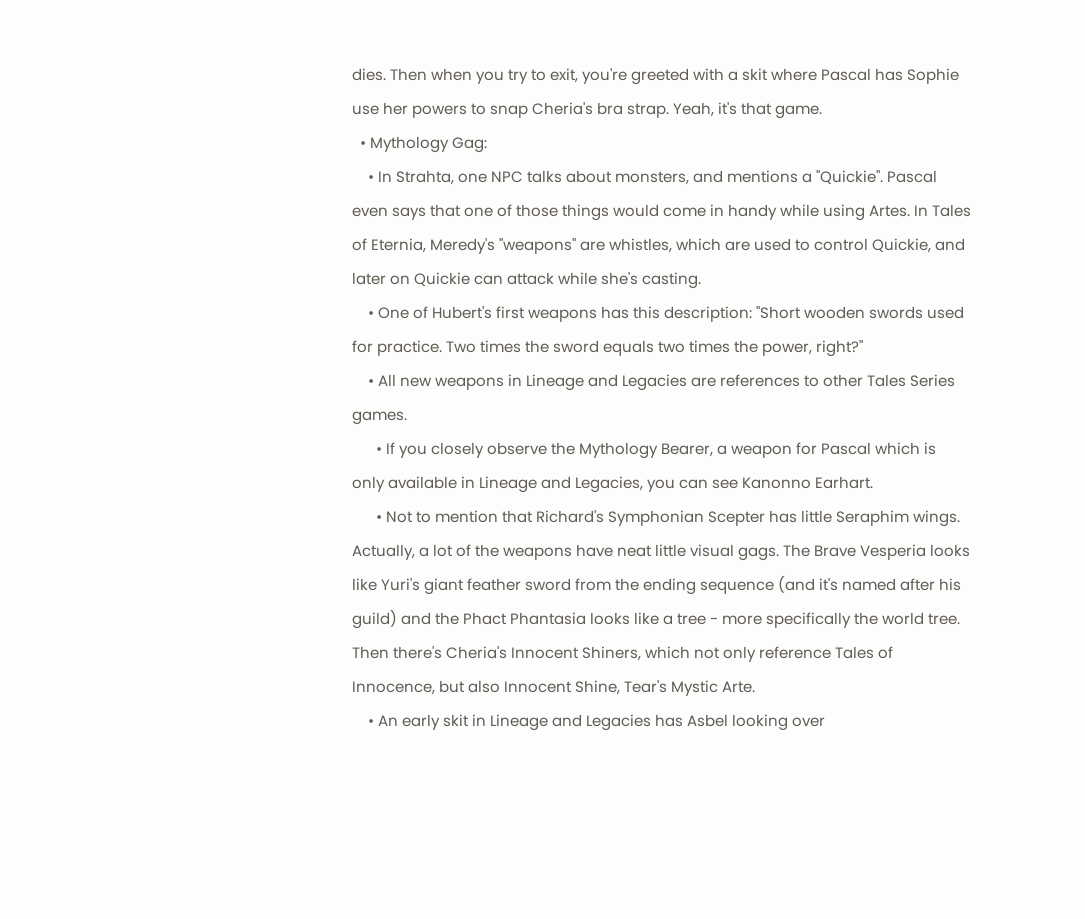dies. Then when you try to exit, you're greeted with a skit where Pascal has Sophie use her powers to snap Cheria's bra strap. Yeah, it's that game.
  • Mythology Gag:
    • In Strahta, one NPC talks about monsters, and mentions a "Quickie". Pascal even says that one of those things would come in handy while using Artes. In Tales of Eternia, Meredy's "weapons" are whistles, which are used to control Quickie, and later on Quickie can attack while she's casting.
    • One of Hubert's first weapons has this description: "Short wooden swords used for practice. Two times the sword equals two times the power, right?"
    • All new weapons in Lineage and Legacies are references to other Tales Series games.
      • If you closely observe the Mythology Bearer, a weapon for Pascal which is only available in Lineage and Legacies, you can see Kanonno Earhart.
      • Not to mention that Richard's Symphonian Scepter has little Seraphim wings. Actually, a lot of the weapons have neat little visual gags. The Brave Vesperia looks like Yuri's giant feather sword from the ending sequence (and it's named after his guild) and the Phact Phantasia looks like a tree - more specifically the world tree. Then there's Cheria's Innocent Shiners, which not only reference Tales of Innocence, but also Innocent Shine, Tear's Mystic Arte.
    • An early skit in Lineage and Legacies has Asbel looking over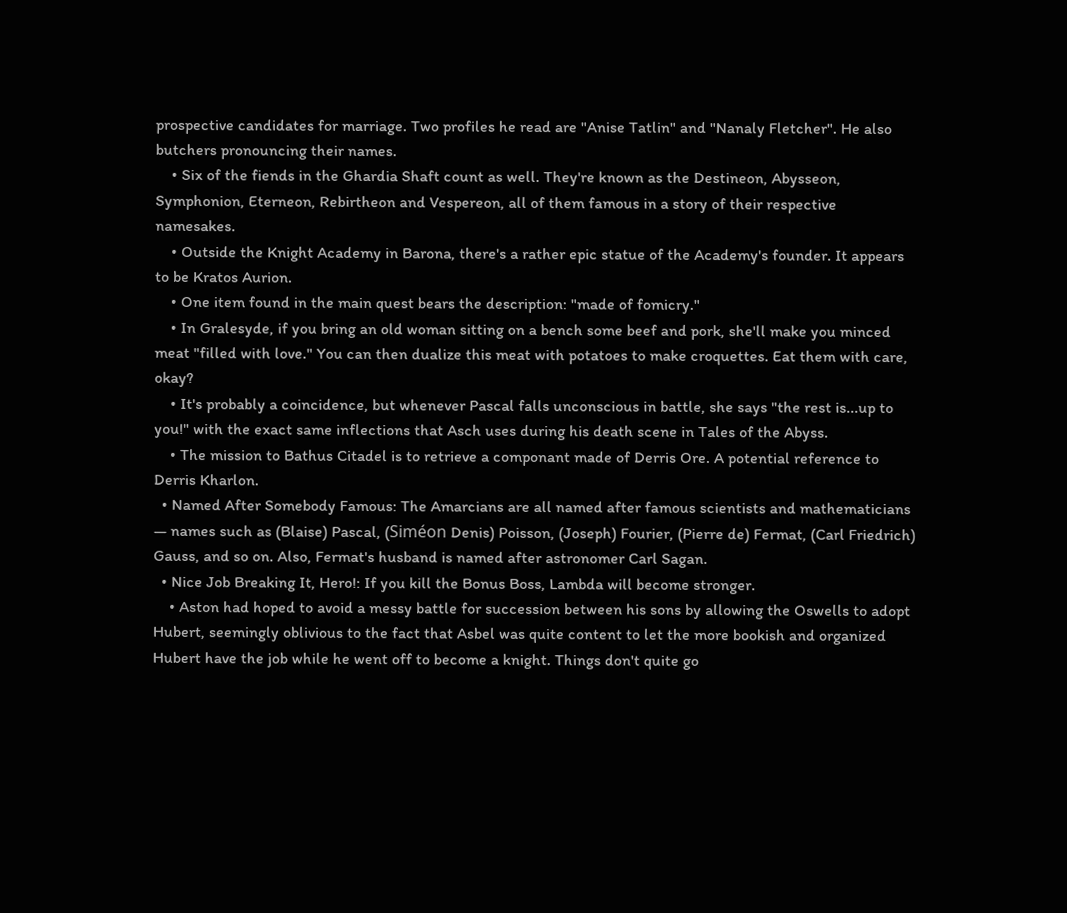prospective candidates for marriage. Two profiles he read are "Anise Tatlin" and "Nanaly Fletcher". He also butchers pronouncing their names.
    • Six of the fiends in the Ghardia Shaft count as well. They're known as the Destineon, Abysseon, Symphonion, Eterneon, Rebirtheon and Vespereon, all of them famous in a story of their respective namesakes.
    • Outside the Knight Academy in Barona, there's a rather epic statue of the Academy's founder. It appears to be Kratos Aurion.
    • One item found in the main quest bears the description: "made of fomicry."
    • In Gralesyde, if you bring an old woman sitting on a bench some beef and pork, she'll make you minced meat "filled with love." You can then dualize this meat with potatoes to make croquettes. Eat them with care, okay?
    • It's probably a coincidence, but whenever Pascal falls unconscious in battle, she says "the rest is...up to you!" with the exact same inflections that Asch uses during his death scene in Tales of the Abyss.
    • The mission to Bathus Citadel is to retrieve a componant made of Derris Ore. A potential reference to Derris Kharlon.
  • Named After Somebody Famous: The Amarcians are all named after famous scientists and mathematicians — names such as (Blaise) Pascal, (Siméon Denis) Poisson, (Joseph) Fourier, (Pierre de) Fermat, (Carl Friedrich) Gauss, and so on. Also, Fermat's husband is named after astronomer Carl Sagan.
  • Nice Job Breaking It, Hero!: If you kill the Bonus Boss, Lambda will become stronger.
    • Aston had hoped to avoid a messy battle for succession between his sons by allowing the Oswells to adopt Hubert, seemingly oblivious to the fact that Asbel was quite content to let the more bookish and organized Hubert have the job while he went off to become a knight. Things don't quite go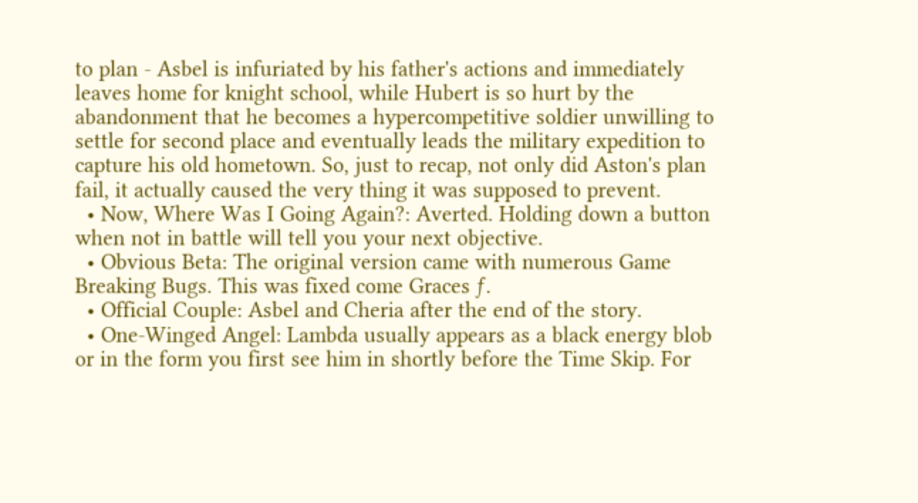to plan - Asbel is infuriated by his father's actions and immediately leaves home for knight school, while Hubert is so hurt by the abandonment that he becomes a hypercompetitive soldier unwilling to settle for second place and eventually leads the military expedition to capture his old hometown. So, just to recap, not only did Aston's plan fail, it actually caused the very thing it was supposed to prevent.
  • Now, Where Was I Going Again?: Averted. Holding down a button when not in battle will tell you your next objective.
  • Obvious Beta: The original version came with numerous Game Breaking Bugs. This was fixed come Graces ƒ.
  • Official Couple: Asbel and Cheria after the end of the story.
  • One-Winged Angel: Lambda usually appears as a black energy blob or in the form you first see him in shortly before the Time Skip. For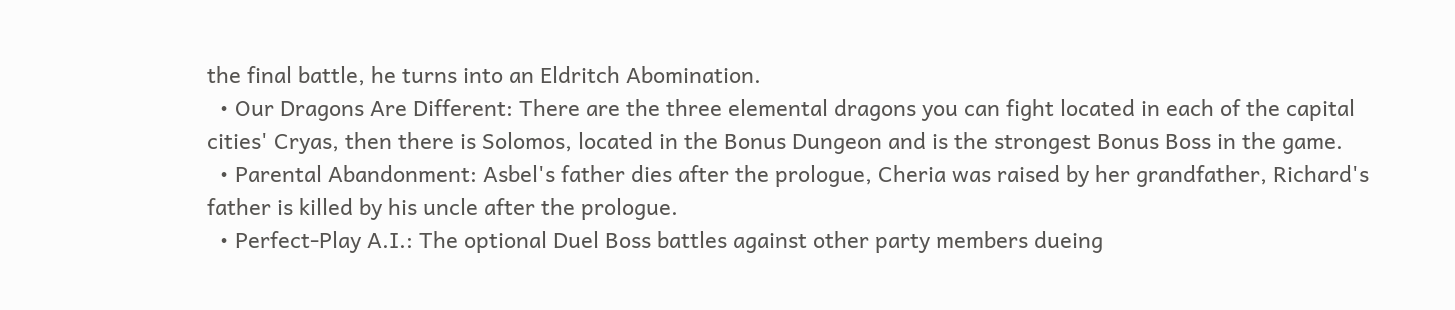the final battle, he turns into an Eldritch Abomination.
  • Our Dragons Are Different: There are the three elemental dragons you can fight located in each of the capital cities' Cryas, then there is Solomos, located in the Bonus Dungeon and is the strongest Bonus Boss in the game.
  • Parental Abandonment: Asbel's father dies after the prologue, Cheria was raised by her grandfather, Richard's father is killed by his uncle after the prologue.
  • Perfect-Play A.I.: The optional Duel Boss battles against other party members dueing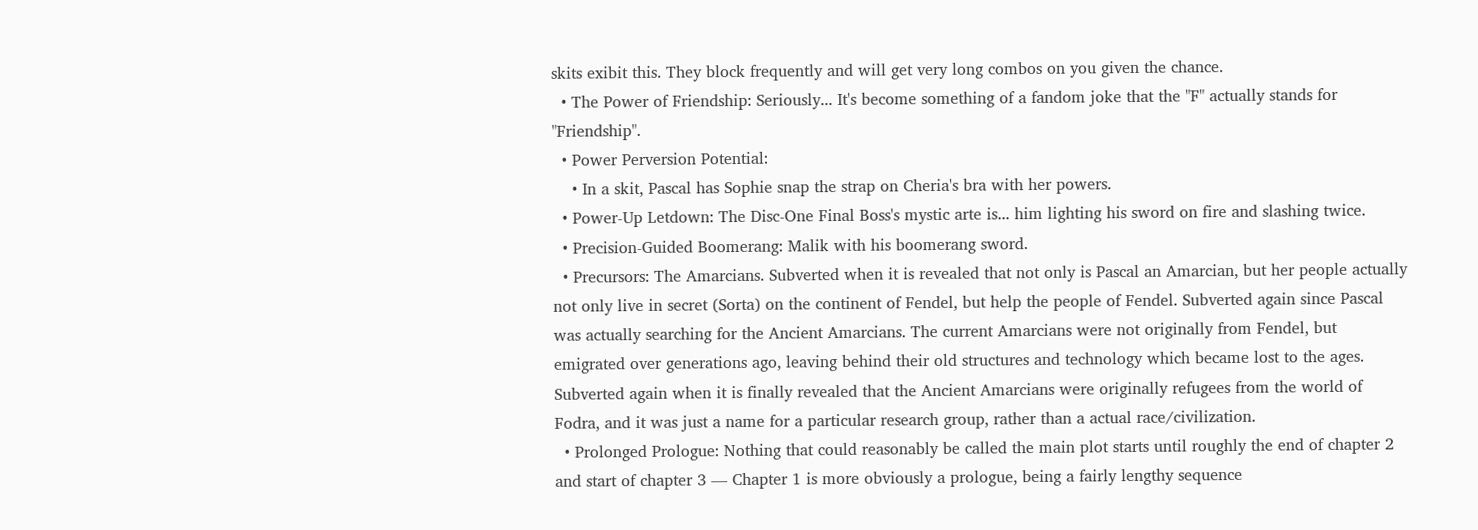skits exibit this. They block frequently and will get very long combos on you given the chance.
  • The Power of Friendship: Seriously... It's become something of a fandom joke that the "F" actually stands for "Friendship".
  • Power Perversion Potential:
    • In a skit, Pascal has Sophie snap the strap on Cheria's bra with her powers.
  • Power-Up Letdown: The Disc-One Final Boss's mystic arte is... him lighting his sword on fire and slashing twice.
  • Precision-Guided Boomerang: Malik with his boomerang sword.
  • Precursors: The Amarcians. Subverted when it is revealed that not only is Pascal an Amarcian, but her people actually not only live in secret (Sorta) on the continent of Fendel, but help the people of Fendel. Subverted again since Pascal was actually searching for the Ancient Amarcians. The current Amarcians were not originally from Fendel, but emigrated over generations ago, leaving behind their old structures and technology which became lost to the ages. Subverted again when it is finally revealed that the Ancient Amarcians were originally refugees from the world of Fodra, and it was just a name for a particular research group, rather than a actual race/civilization.
  • Prolonged Prologue: Nothing that could reasonably be called the main plot starts until roughly the end of chapter 2 and start of chapter 3 — Chapter 1 is more obviously a prologue, being a fairly lengthy sequence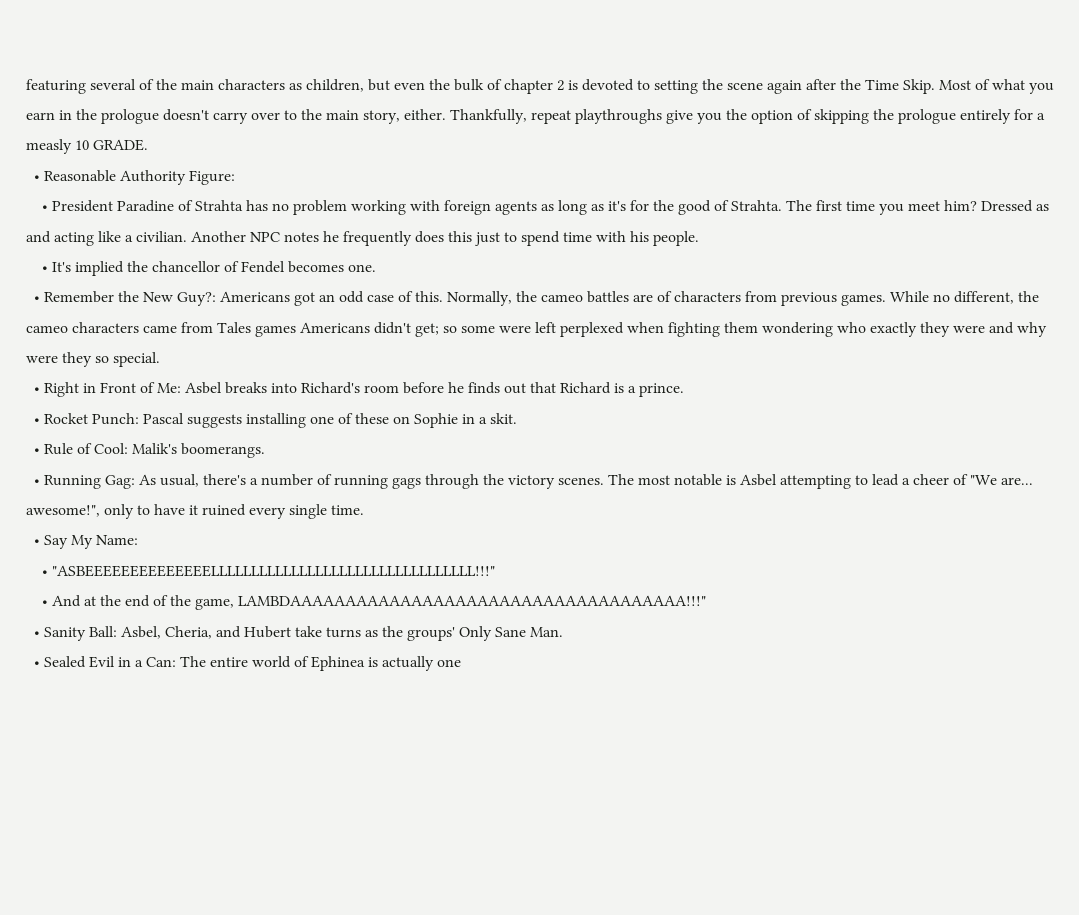featuring several of the main characters as children, but even the bulk of chapter 2 is devoted to setting the scene again after the Time Skip. Most of what you earn in the prologue doesn't carry over to the main story, either. Thankfully, repeat playthroughs give you the option of skipping the prologue entirely for a measly 10 GRADE.
  • Reasonable Authority Figure:
    • President Paradine of Strahta has no problem working with foreign agents as long as it's for the good of Strahta. The first time you meet him? Dressed as and acting like a civilian. Another NPC notes he frequently does this just to spend time with his people.
    • It's implied the chancellor of Fendel becomes one.
  • Remember the New Guy?: Americans got an odd case of this. Normally, the cameo battles are of characters from previous games. While no different, the cameo characters came from Tales games Americans didn't get; so some were left perplexed when fighting them wondering who exactly they were and why were they so special.
  • Right in Front of Me: Asbel breaks into Richard's room before he finds out that Richard is a prince.
  • Rocket Punch: Pascal suggests installing one of these on Sophie in a skit.
  • Rule of Cool: Malik's boomerangs.
  • Running Gag: As usual, there's a number of running gags through the victory scenes. The most notable is Asbel attempting to lead a cheer of "We are... awesome!", only to have it ruined every single time.
  • Say My Name:
    • "ASBEEEEEEEEEEEEEELLLLLLLLLLLLLLLLLLLLLLLLLLLLLLLLL!!!"
    • And at the end of the game, LAMBDAAAAAAAAAAAAAAAAAAAAAAAAAAAAAAAAAAAA!!!"
  • Sanity Ball: Asbel, Cheria, and Hubert take turns as the groups' Only Sane Man.
  • Sealed Evil in a Can: The entire world of Ephinea is actually one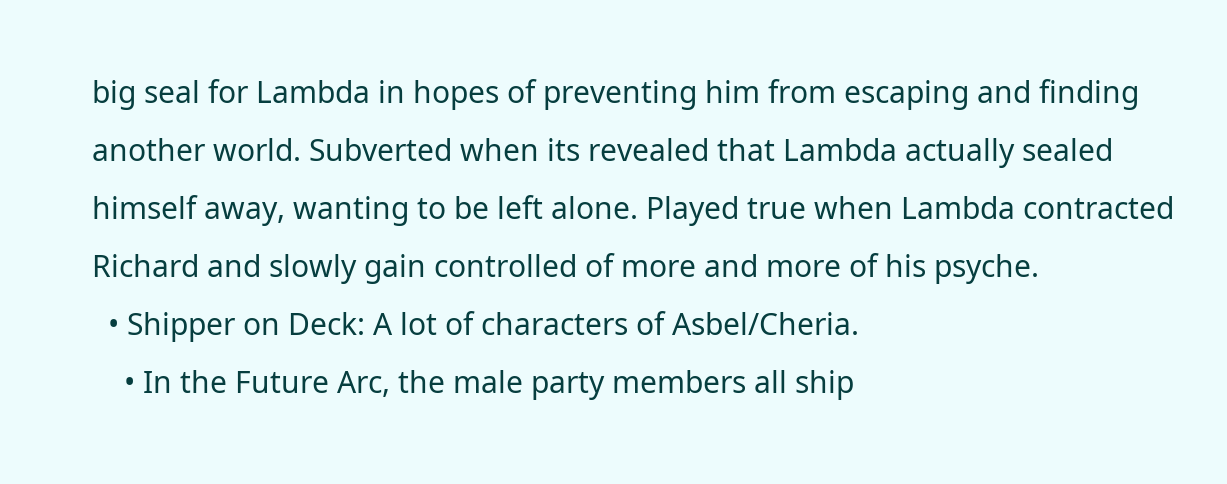big seal for Lambda in hopes of preventing him from escaping and finding another world. Subverted when its revealed that Lambda actually sealed himself away, wanting to be left alone. Played true when Lambda contracted Richard and slowly gain controlled of more and more of his psyche.
  • Shipper on Deck: A lot of characters of Asbel/Cheria.
    • In the Future Arc, the male party members all ship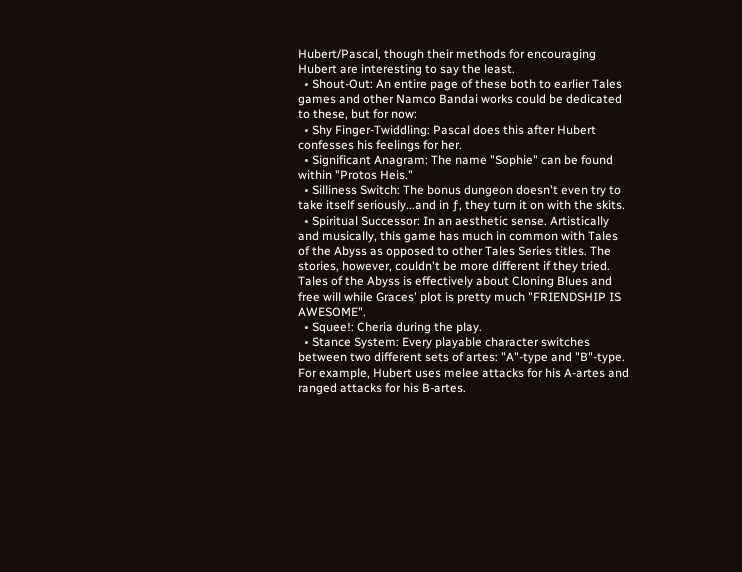Hubert/Pascal, though their methods for encouraging Hubert are interesting to say the least.
  • Shout-Out: An entire page of these both to earlier Tales games and other Namco Bandai works could be dedicated to these, but for now:
  • Shy Finger-Twiddling: Pascal does this after Hubert confesses his feelings for her.
  • Significant Anagram: The name "Sophie" can be found within "Protos Heis."
  • Silliness Switch: The bonus dungeon doesn't even try to take itself seriously...and in ƒ, they turn it on with the skits.
  • Spiritual Successor: In an aesthetic sense. Artistically and musically, this game has much in common with Tales of the Abyss as opposed to other Tales Series titles. The stories, however, couldn't be more different if they tried. Tales of the Abyss is effectively about Cloning Blues and free will while Graces' plot is pretty much "FRIENDSHIP IS AWESOME".
  • Squee!: Cheria during the play.
  • Stance System: Every playable character switches between two different sets of artes: "A"-type and "B"-type. For example, Hubert uses melee attacks for his A-artes and ranged attacks for his B-artes.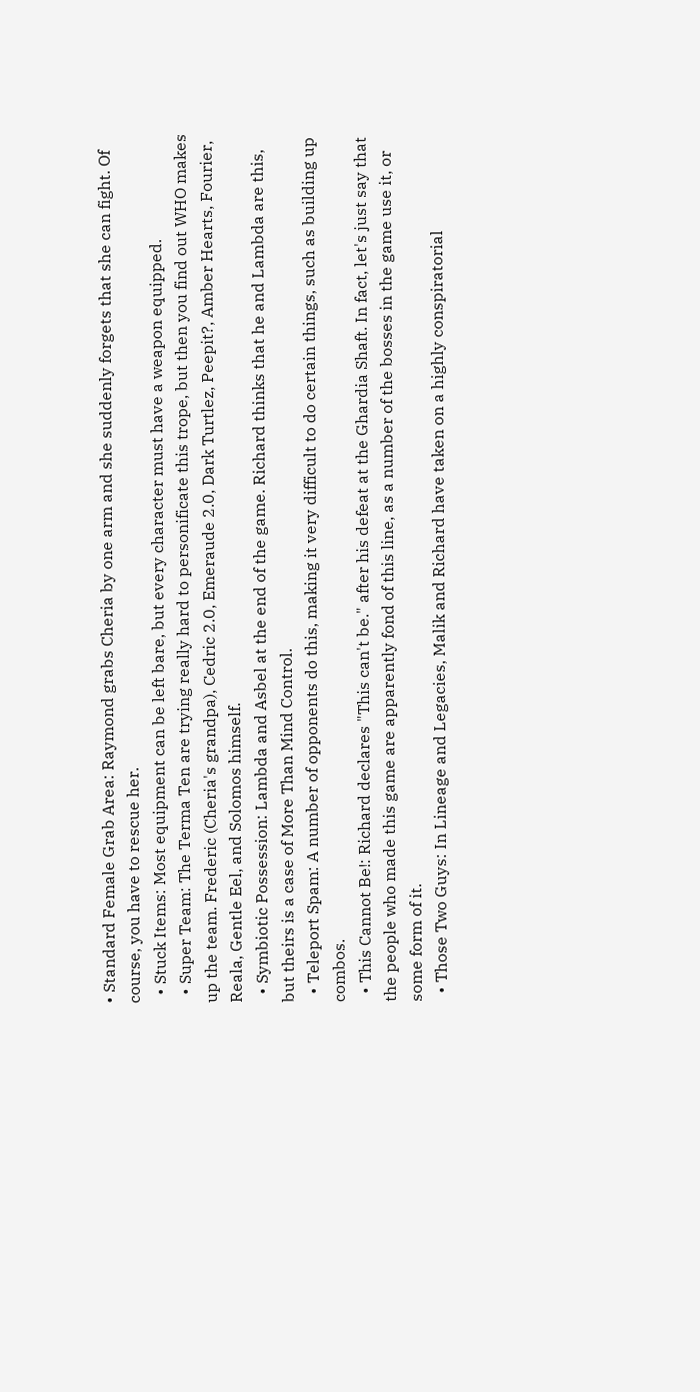• Standard Female Grab Area: Raymond grabs Cheria by one arm and she suddenly forgets that she can fight. Of course, you have to rescue her.
  • Stuck Items: Most equipment can be left bare, but every character must have a weapon equipped.
  • Super Team: The Terma Ten are trying really hard to personificate this trope, but then you find out WHO makes up the team. Frederic (Cheria's grandpa), Cedric 2.0, Emeraude 2.0, Dark Turtlez, Peepit?, Amber Hearts, Fourier, Reala, Gentle Eel, and Solomos himself.
  • Symbiotic Possession: Lambda and Asbel at the end of the game. Richard thinks that he and Lambda are this, but theirs is a case of More Than Mind Control.
  • Teleport Spam: A number of opponents do this, making it very difficult to do certain things, such as building up combos.
  • This Cannot Be!: Richard declares "This can't be." after his defeat at the Ghardia Shaft. In fact, let's just say that the people who made this game are apparently fond of this line, as a number of the bosses in the game use it, or some form of it.
  • Those Two Guys: In Lineage and Legacies, Malik and Richard have taken on a highly conspiratorial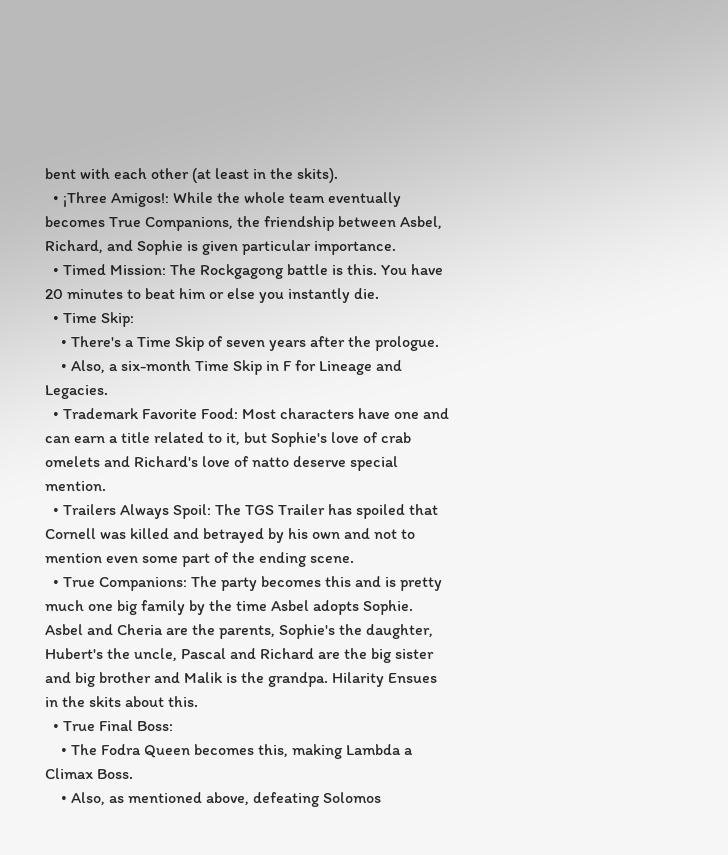bent with each other (at least in the skits).
  • ¡Three Amigos!: While the whole team eventually becomes True Companions, the friendship between Asbel, Richard, and Sophie is given particular importance.
  • Timed Mission: The Rockgagong battle is this. You have 20 minutes to beat him or else you instantly die.
  • Time Skip:
    • There's a Time Skip of seven years after the prologue.
    • Also, a six-month Time Skip in F for Lineage and Legacies.
  • Trademark Favorite Food: Most characters have one and can earn a title related to it, but Sophie's love of crab omelets and Richard's love of natto deserve special mention.
  • Trailers Always Spoil: The TGS Trailer has spoiled that Cornell was killed and betrayed by his own and not to mention even some part of the ending scene.
  • True Companions: The party becomes this and is pretty much one big family by the time Asbel adopts Sophie. Asbel and Cheria are the parents, Sophie's the daughter, Hubert's the uncle, Pascal and Richard are the big sister and big brother and Malik is the grandpa. Hilarity Ensues in the skits about this.
  • True Final Boss:
    • The Fodra Queen becomes this, making Lambda a Climax Boss.
    • Also, as mentioned above, defeating Solomos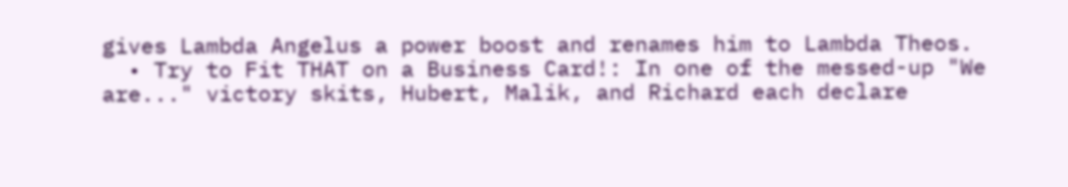gives Lambda Angelus a power boost and renames him to Lambda Theos.
  • Try to Fit THAT on a Business Card!: In one of the messed-up "We are..." victory skits, Hubert, Malik, and Richard each declare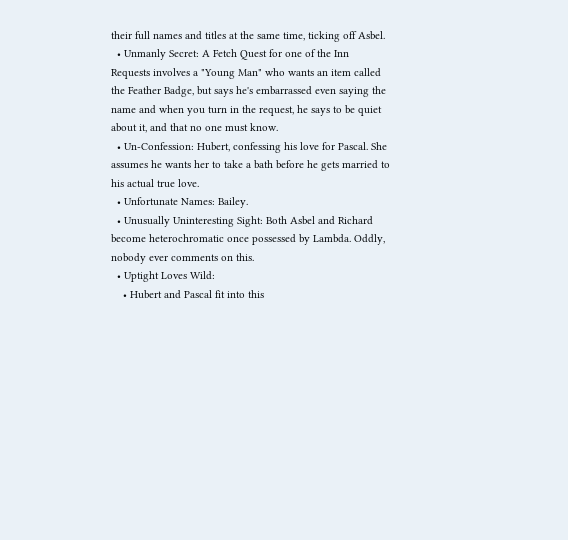their full names and titles at the same time, ticking off Asbel.
  • Unmanly Secret: A Fetch Quest for one of the Inn Requests involves a "Young Man" who wants an item called the Feather Badge, but says he's embarrassed even saying the name and when you turn in the request, he says to be quiet about it, and that no one must know.
  • Un-Confession: Hubert, confessing his love for Pascal. She assumes he wants her to take a bath before he gets married to his actual true love.
  • Unfortunate Names: Bailey.
  • Unusually Uninteresting Sight: Both Asbel and Richard become heterochromatic once possessed by Lambda. Oddly, nobody ever comments on this.
  • Uptight Loves Wild:
    • Hubert and Pascal fit into this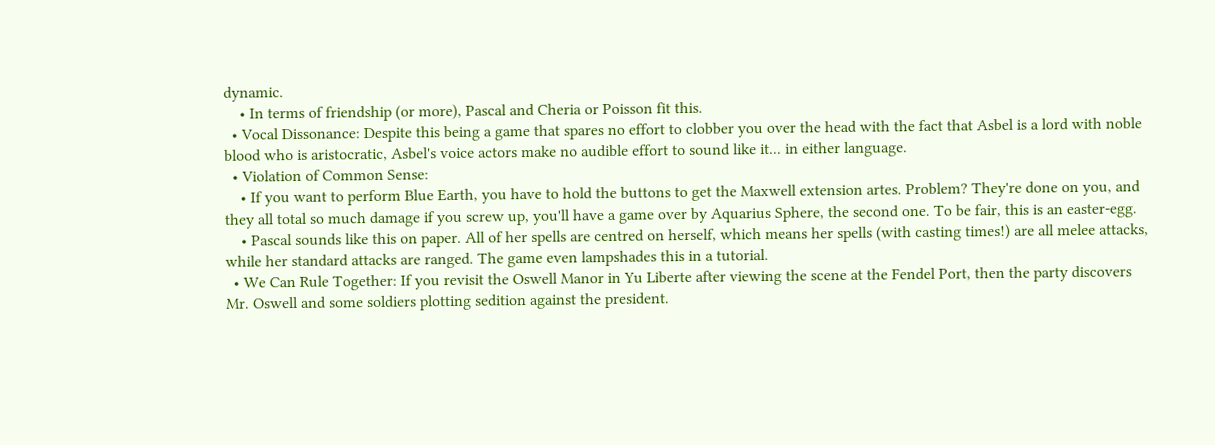dynamic.
    • In terms of friendship (or more), Pascal and Cheria or Poisson fit this.
  • Vocal Dissonance: Despite this being a game that spares no effort to clobber you over the head with the fact that Asbel is a lord with noble blood who is aristocratic, Asbel's voice actors make no audible effort to sound like it... in either language.
  • Violation of Common Sense:
    • If you want to perform Blue Earth, you have to hold the buttons to get the Maxwell extension artes. Problem? They're done on you, and they all total so much damage if you screw up, you'll have a game over by Aquarius Sphere, the second one. To be fair, this is an easter-egg.
    • Pascal sounds like this on paper. All of her spells are centred on herself, which means her spells (with casting times!) are all melee attacks, while her standard attacks are ranged. The game even lampshades this in a tutorial.
  • We Can Rule Together: If you revisit the Oswell Manor in Yu Liberte after viewing the scene at the Fendel Port, then the party discovers Mr. Oswell and some soldiers plotting sedition against the president.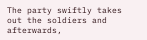The party swiftly takes out the soldiers and afterwards,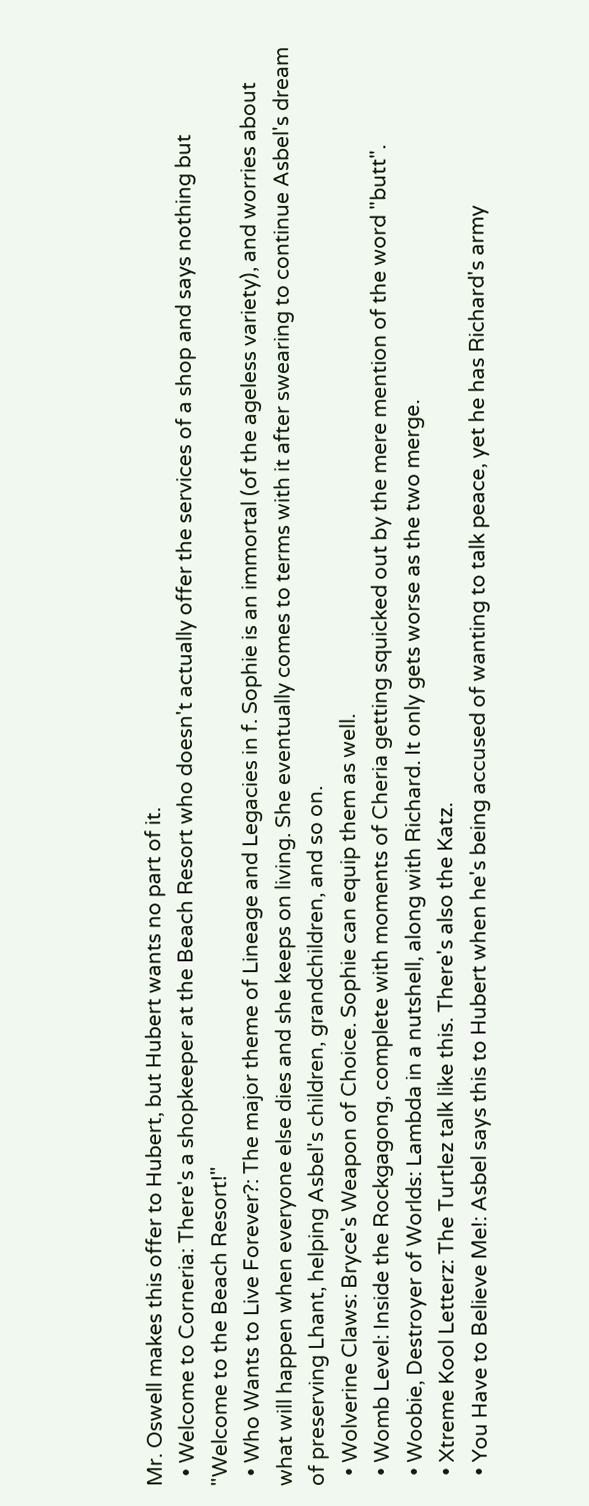Mr. Oswell makes this offer to Hubert, but Hubert wants no part of it.
  • Welcome to Corneria: There's a shopkeeper at the Beach Resort who doesn't actually offer the services of a shop and says nothing but "Welcome to the Beach Resort!"
  • Who Wants to Live Forever?: The major theme of Lineage and Legacies in f. Sophie is an immortal (of the ageless variety), and worries about what will happen when everyone else dies and she keeps on living. She eventually comes to terms with it after swearing to continue Asbel's dream of preserving Lhant, helping Asbel's children, grandchildren, and so on.
  • Wolverine Claws: Bryce's Weapon of Choice. Sophie can equip them as well.
  • Womb Level: Inside the Rockgagong, complete with moments of Cheria getting squicked out by the mere mention of the word "butt".
  • Woobie, Destroyer of Worlds: Lambda in a nutshell, along with Richard. It only gets worse as the two merge.
  • Xtreme Kool Letterz: The Turtlez talk like this. There's also the Katz.
  • You Have to Believe Me!: Asbel says this to Hubert when he's being accused of wanting to talk peace, yet he has Richard's army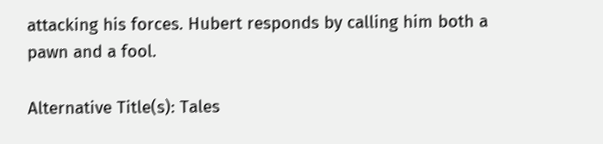attacking his forces. Hubert responds by calling him both a pawn and a fool.

Alternative Title(s): Tales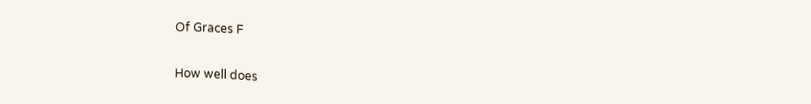Of Graces F


How well does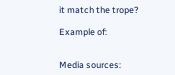it match the trope?

Example of:


Media sources: